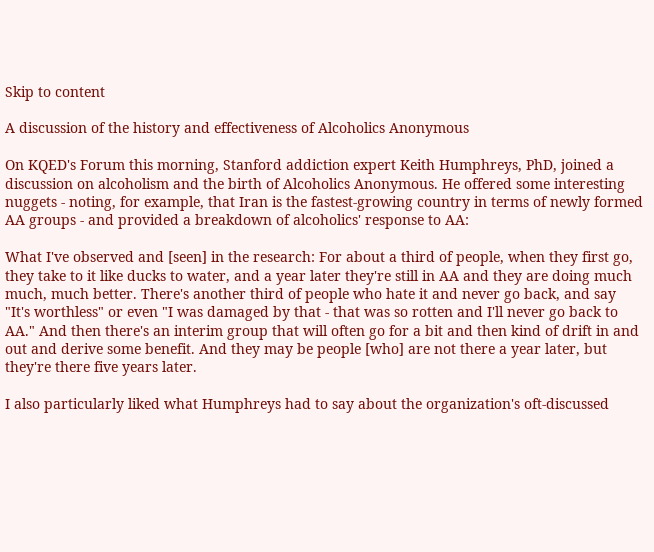Skip to content

A discussion of the history and effectiveness of Alcoholics Anonymous

On KQED's Forum this morning, Stanford addiction expert Keith Humphreys, PhD, joined a discussion on alcoholism and the birth of Alcoholics Anonymous. He offered some interesting nuggets - noting, for example, that Iran is the fastest-growing country in terms of newly formed AA groups - and provided a breakdown of alcoholics' response to AA:

What I've observed and [seen] in the research: For about a third of people, when they first go, they take to it like ducks to water, and a year later they're still in AA and they are doing much much, much better. There's another third of people who hate it and never go back, and say "It's worthless" or even "I was damaged by that - that was so rotten and I'll never go back to AA." And then there's an interim group that will often go for a bit and then kind of drift in and out and derive some benefit. And they may be people [who] are not there a year later, but they're there five years later.

I also particularly liked what Humphreys had to say about the organization's oft-discussed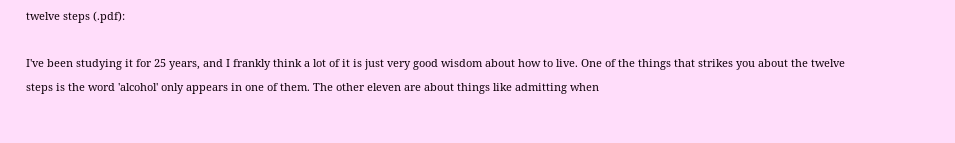twelve steps (.pdf):

I've been studying it for 25 years, and I frankly think a lot of it is just very good wisdom about how to live. One of the things that strikes you about the twelve steps is the word 'alcohol' only appears in one of them. The other eleven are about things like admitting when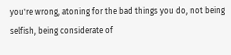you're wrong, atoning for the bad things you do, not being selfish, being considerate of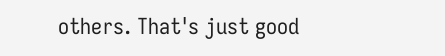others. That's just good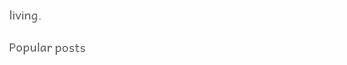living.

Popular posts